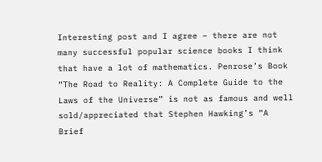Interesting post and I agree – there are not many successful popular science books I think that have a lot of mathematics. Penrose’s Book “The Road to Reality: A Complete Guide to the Laws of the Universe” is not as famous and well sold/appreciated that Stephen Hawking’s “A Brief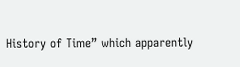History of Time” which apparently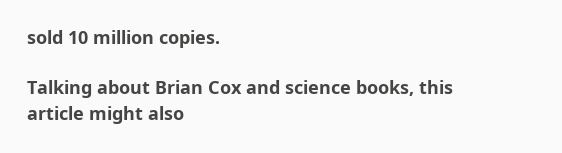sold 10 million copies.

Talking about Brian Cox and science books, this article might also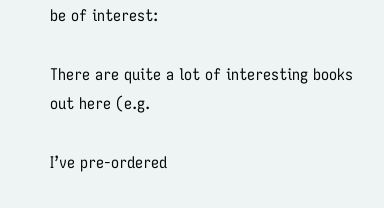be of interest:

There are quite a lot of interesting books out here (e.g.

I’ve pre-ordered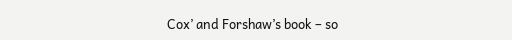Cox’ and Forshaw’s book – so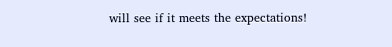will see if it meets the expectations!